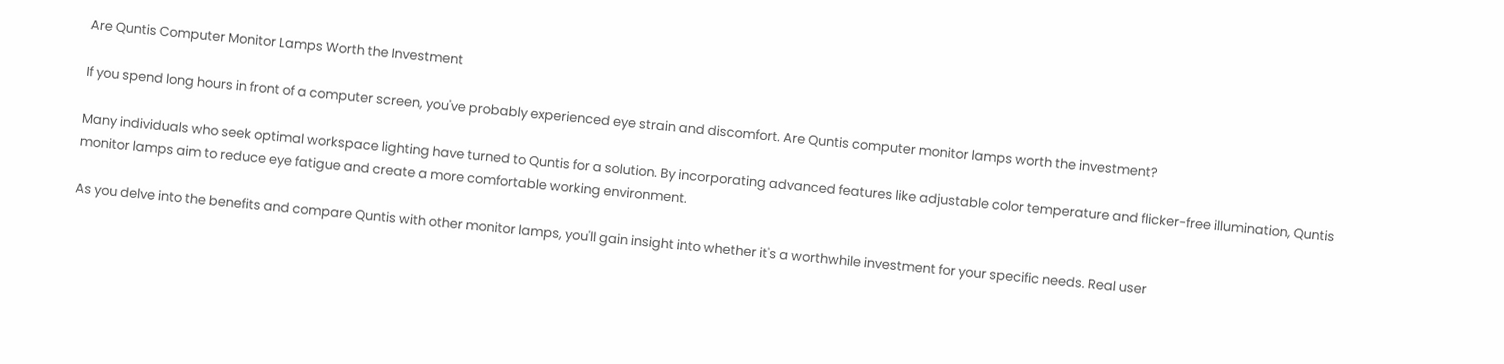Are Quntis Computer Monitor Lamps Worth the Investment

If you spend long hours in front of a computer screen, you've probably experienced eye strain and discomfort. Are Quntis computer monitor lamps worth the investment?

Many individuals who seek optimal workspace lighting have turned to Quntis for a solution. By incorporating advanced features like adjustable color temperature and flicker-free illumination, Quntis monitor lamps aim to reduce eye fatigue and create a more comfortable working environment.

As you delve into the benefits and compare Quntis with other monitor lamps, you'll gain insight into whether it's a worthwhile investment for your specific needs. Real user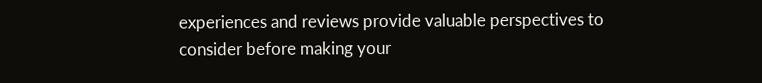experiences and reviews provide valuable perspectives to consider before making your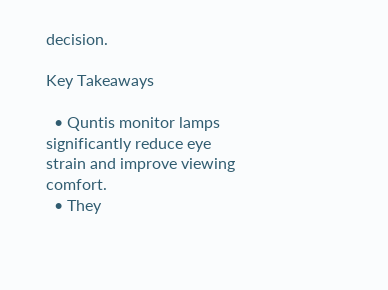decision.

Key Takeaways

  • Quntis monitor lamps significantly reduce eye strain and improve viewing comfort.
  • They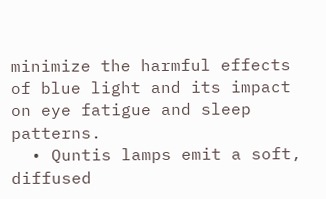minimize the harmful effects of blue light and its impact on eye fatigue and sleep patterns.
  • Quntis lamps emit a soft, diffused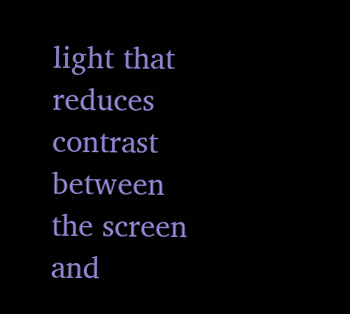light that reduces contrast between the screen and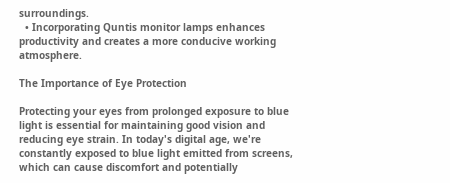surroundings.
  • Incorporating Quntis monitor lamps enhances productivity and creates a more conducive working atmosphere.

The Importance of Eye Protection

Protecting your eyes from prolonged exposure to blue light is essential for maintaining good vision and reducing eye strain. In today's digital age, we're constantly exposed to blue light emitted from screens, which can cause discomfort and potentially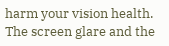harm your vision health. The screen glare and the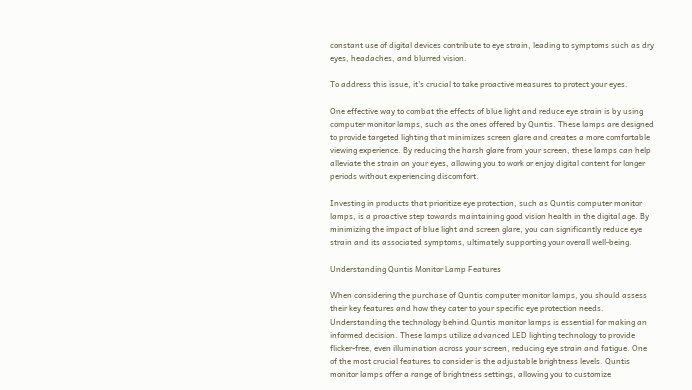constant use of digital devices contribute to eye strain, leading to symptoms such as dry eyes, headaches, and blurred vision.

To address this issue, it's crucial to take proactive measures to protect your eyes.

One effective way to combat the effects of blue light and reduce eye strain is by using computer monitor lamps, such as the ones offered by Quntis. These lamps are designed to provide targeted lighting that minimizes screen glare and creates a more comfortable viewing experience. By reducing the harsh glare from your screen, these lamps can help alleviate the strain on your eyes, allowing you to work or enjoy digital content for longer periods without experiencing discomfort.

Investing in products that prioritize eye protection, such as Quntis computer monitor lamps, is a proactive step towards maintaining good vision health in the digital age. By minimizing the impact of blue light and screen glare, you can significantly reduce eye strain and its associated symptoms, ultimately supporting your overall well-being.

Understanding Quntis Monitor Lamp Features

When considering the purchase of Quntis computer monitor lamps, you should assess their key features and how they cater to your specific eye protection needs. Understanding the technology behind Quntis monitor lamps is essential for making an informed decision. These lamps utilize advanced LED lighting technology to provide flicker-free, even illumination across your screen, reducing eye strain and fatigue. One of the most crucial features to consider is the adjustable brightness levels. Quntis monitor lamps offer a range of brightness settings, allowing you to customize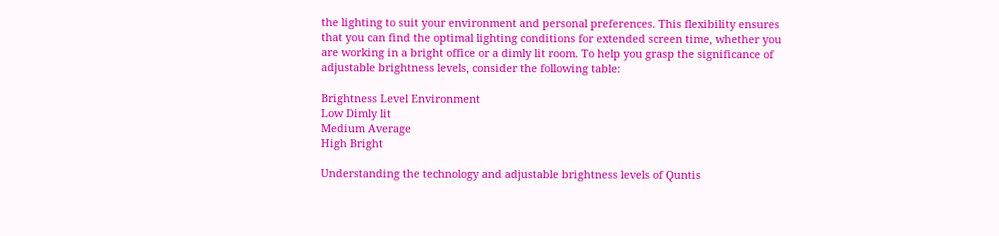the lighting to suit your environment and personal preferences. This flexibility ensures that you can find the optimal lighting conditions for extended screen time, whether you are working in a bright office or a dimly lit room. To help you grasp the significance of adjustable brightness levels, consider the following table:

Brightness Level Environment
Low Dimly lit
Medium Average
High Bright

Understanding the technology and adjustable brightness levels of Quntis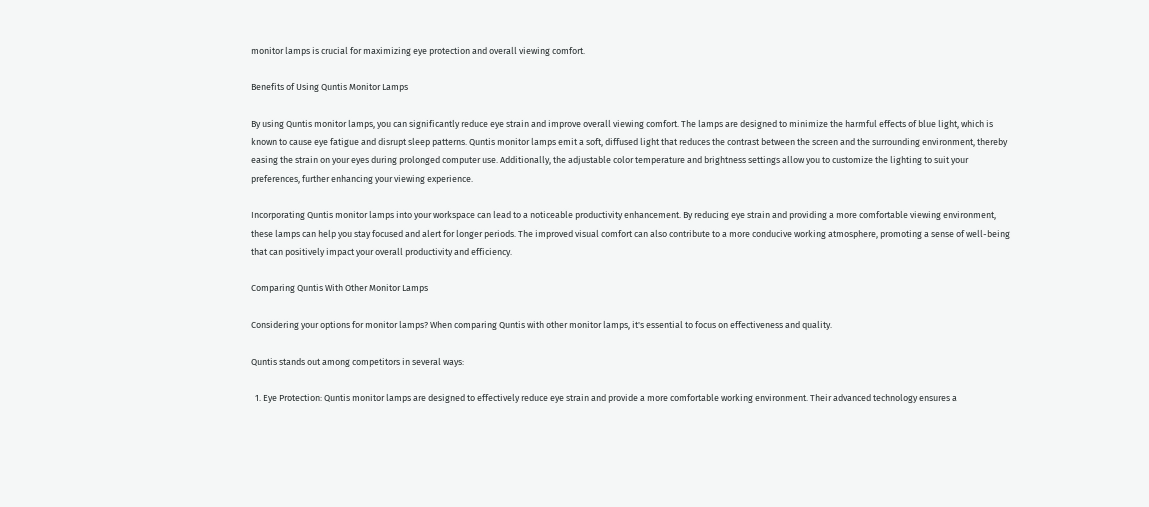monitor lamps is crucial for maximizing eye protection and overall viewing comfort.

Benefits of Using Quntis Monitor Lamps

By using Quntis monitor lamps, you can significantly reduce eye strain and improve overall viewing comfort. The lamps are designed to minimize the harmful effects of blue light, which is known to cause eye fatigue and disrupt sleep patterns. Quntis monitor lamps emit a soft, diffused light that reduces the contrast between the screen and the surrounding environment, thereby easing the strain on your eyes during prolonged computer use. Additionally, the adjustable color temperature and brightness settings allow you to customize the lighting to suit your preferences, further enhancing your viewing experience.

Incorporating Quntis monitor lamps into your workspace can lead to a noticeable productivity enhancement. By reducing eye strain and providing a more comfortable viewing environment, these lamps can help you stay focused and alert for longer periods. The improved visual comfort can also contribute to a more conducive working atmosphere, promoting a sense of well-being that can positively impact your overall productivity and efficiency.

Comparing Quntis With Other Monitor Lamps

Considering your options for monitor lamps? When comparing Quntis with other monitor lamps, it's essential to focus on effectiveness and quality.

Quntis stands out among competitors in several ways:

  1. Eye Protection: Quntis monitor lamps are designed to effectively reduce eye strain and provide a more comfortable working environment. Their advanced technology ensures a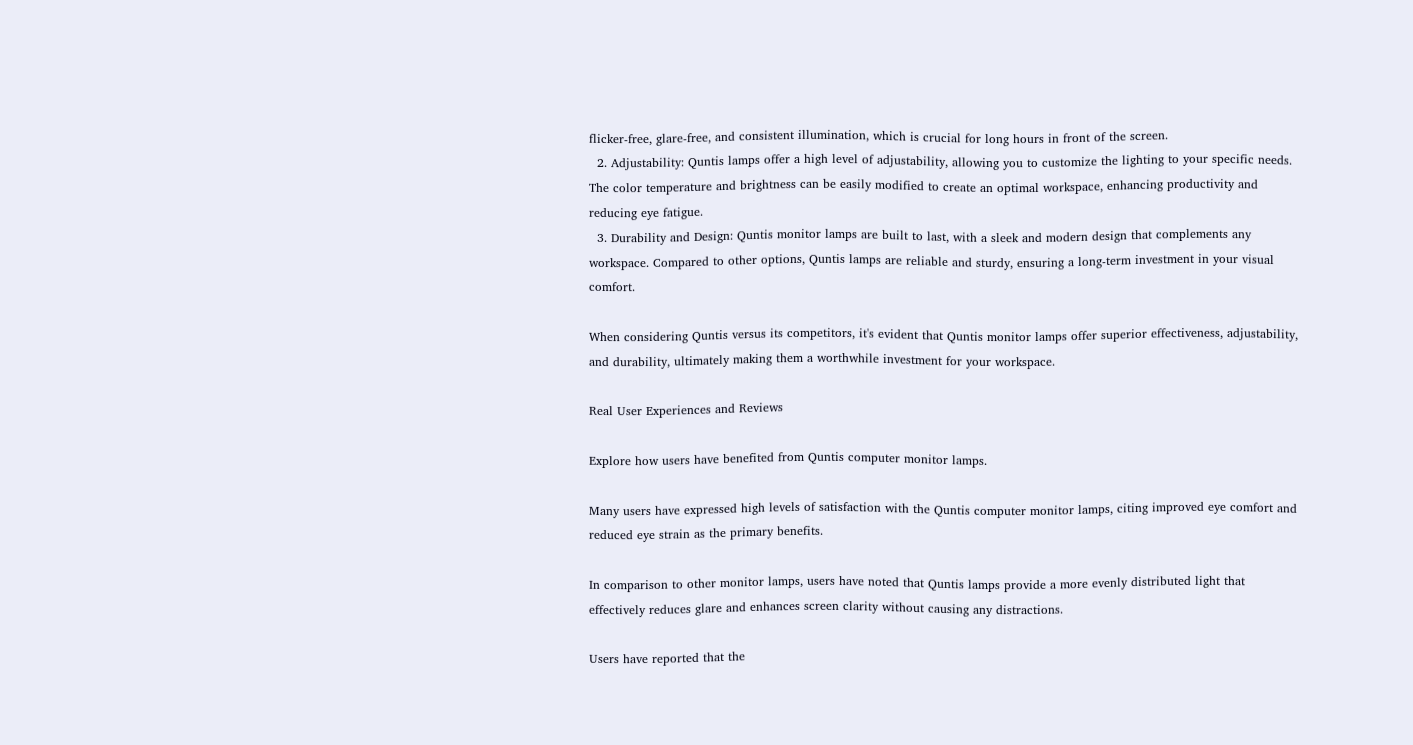flicker-free, glare-free, and consistent illumination, which is crucial for long hours in front of the screen.
  2. Adjustability: Quntis lamps offer a high level of adjustability, allowing you to customize the lighting to your specific needs. The color temperature and brightness can be easily modified to create an optimal workspace, enhancing productivity and reducing eye fatigue.
  3. Durability and Design: Quntis monitor lamps are built to last, with a sleek and modern design that complements any workspace. Compared to other options, Quntis lamps are reliable and sturdy, ensuring a long-term investment in your visual comfort.

When considering Quntis versus its competitors, it's evident that Quntis monitor lamps offer superior effectiveness, adjustability, and durability, ultimately making them a worthwhile investment for your workspace.

Real User Experiences and Reviews

Explore how users have benefited from Quntis computer monitor lamps.

Many users have expressed high levels of satisfaction with the Quntis computer monitor lamps, citing improved eye comfort and reduced eye strain as the primary benefits.

In comparison to other monitor lamps, users have noted that Quntis lamps provide a more evenly distributed light that effectively reduces glare and enhances screen clarity without causing any distractions.

Users have reported that the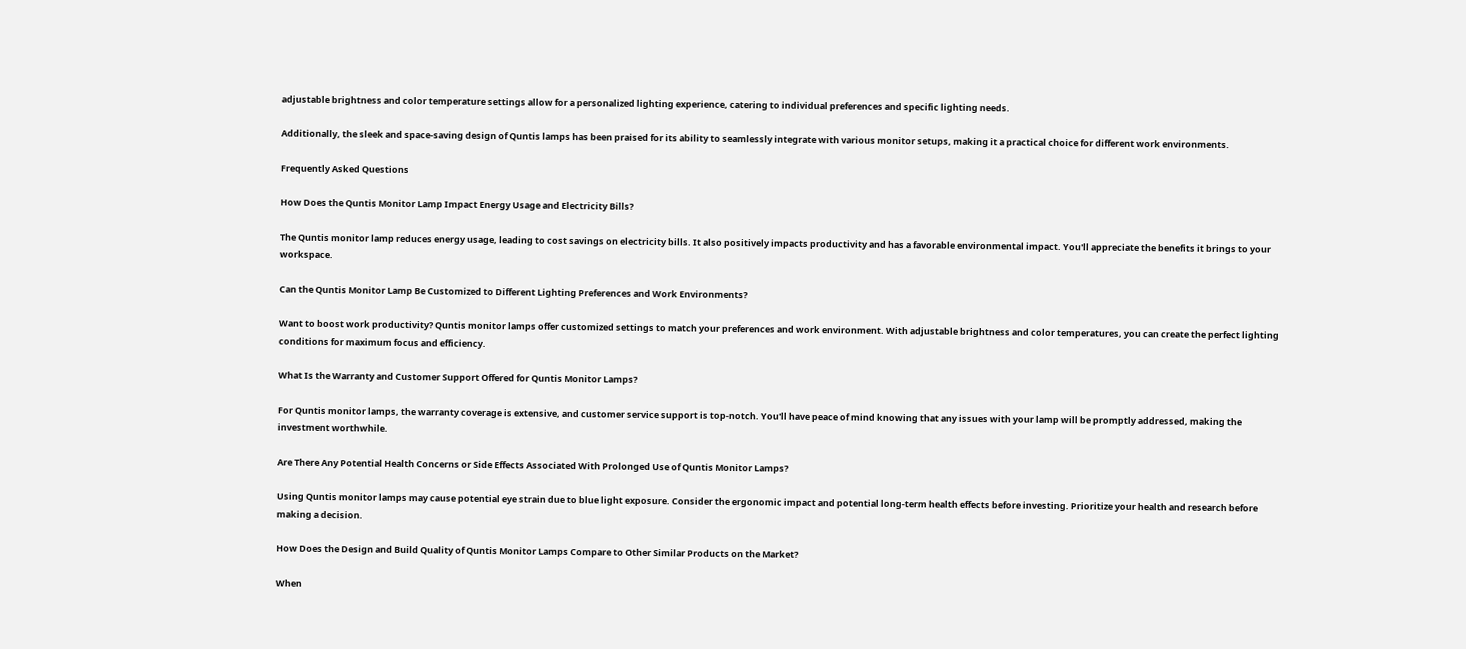adjustable brightness and color temperature settings allow for a personalized lighting experience, catering to individual preferences and specific lighting needs.

Additionally, the sleek and space-saving design of Quntis lamps has been praised for its ability to seamlessly integrate with various monitor setups, making it a practical choice for different work environments.

Frequently Asked Questions

How Does the Quntis Monitor Lamp Impact Energy Usage and Electricity Bills?

The Quntis monitor lamp reduces energy usage, leading to cost savings on electricity bills. It also positively impacts productivity and has a favorable environmental impact. You'll appreciate the benefits it brings to your workspace.

Can the Quntis Monitor Lamp Be Customized to Different Lighting Preferences and Work Environments?

Want to boost work productivity? Quntis monitor lamps offer customized settings to match your preferences and work environment. With adjustable brightness and color temperatures, you can create the perfect lighting conditions for maximum focus and efficiency.

What Is the Warranty and Customer Support Offered for Quntis Monitor Lamps?

For Quntis monitor lamps, the warranty coverage is extensive, and customer service support is top-notch. You'll have peace of mind knowing that any issues with your lamp will be promptly addressed, making the investment worthwhile.

Are There Any Potential Health Concerns or Side Effects Associated With Prolonged Use of Quntis Monitor Lamps?

Using Quntis monitor lamps may cause potential eye strain due to blue light exposure. Consider the ergonomic impact and potential long-term health effects before investing. Prioritize your health and research before making a decision.

How Does the Design and Build Quality of Quntis Monitor Lamps Compare to Other Similar Products on the Market?

When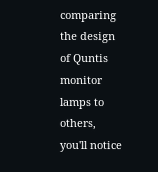comparing the design of Quntis monitor lamps to others, you'll notice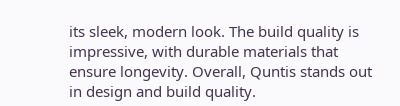its sleek, modern look. The build quality is impressive, with durable materials that ensure longevity. Overall, Quntis stands out in design and build quality.